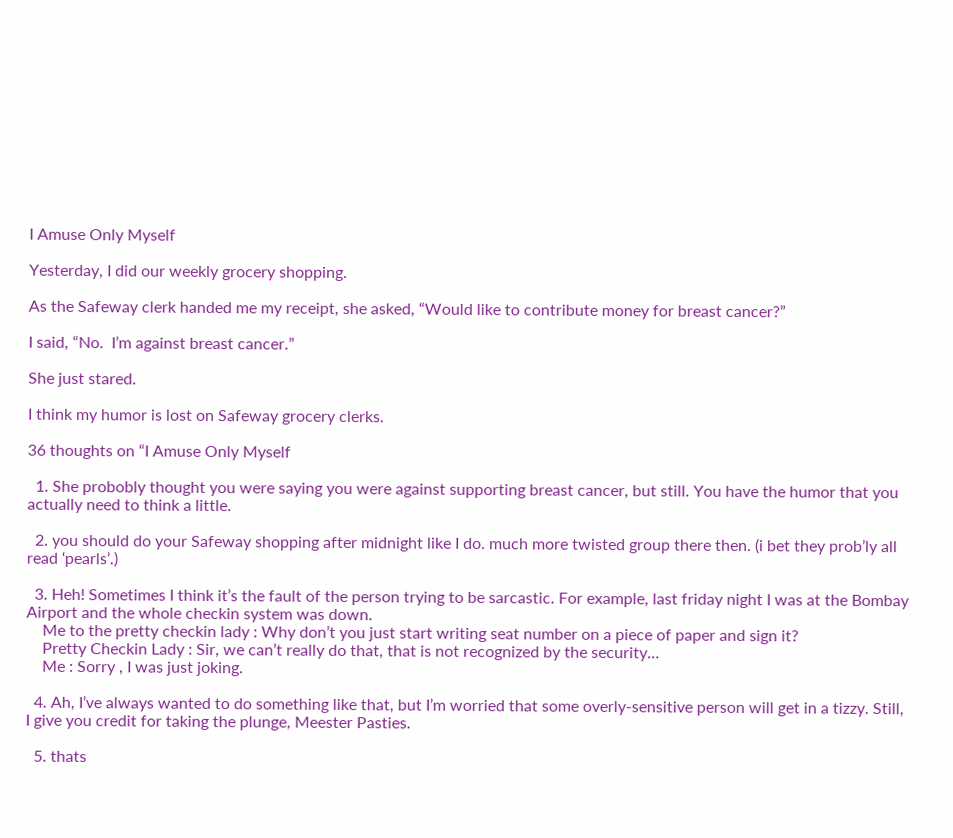I Amuse Only Myself

Yesterday, I did our weekly grocery shopping.

As the Safeway clerk handed me my receipt, she asked, “Would like to contribute money for breast cancer?”

I said, “No.  I’m against breast cancer.”

She just stared.

I think my humor is lost on Safeway grocery clerks.

36 thoughts on “I Amuse Only Myself

  1. She probobly thought you were saying you were against supporting breast cancer, but still. You have the humor that you actually need to think a little.

  2. you should do your Safeway shopping after midnight like I do. much more twisted group there then. (i bet they prob’ly all read ‘pearls’.)

  3. Heh! Sometimes I think it’s the fault of the person trying to be sarcastic. For example, last friday night I was at the Bombay Airport and the whole checkin system was down.
    Me to the pretty checkin lady : Why don’t you just start writing seat number on a piece of paper and sign it?
    Pretty Checkin Lady : Sir, we can’t really do that, that is not recognized by the security…
    Me : Sorry , I was just joking.

  4. Ah, I’ve always wanted to do something like that, but I’m worried that some overly-sensitive person will get in a tizzy. Still, I give you credit for taking the plunge, Meester Pasties.

  5. thats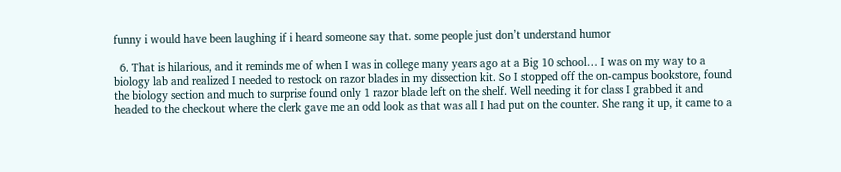funny i would have been laughing if i heard someone say that. some people just don’t understand humor

  6. That is hilarious, and it reminds me of when I was in college many years ago at a Big 10 school… I was on my way to a biology lab and realized I needed to restock on razor blades in my dissection kit. So I stopped off the on-campus bookstore, found the biology section and much to surprise found only 1 razor blade left on the shelf. Well needing it for class I grabbed it and headed to the checkout where the clerk gave me an odd look as that was all I had put on the counter. She rang it up, it came to a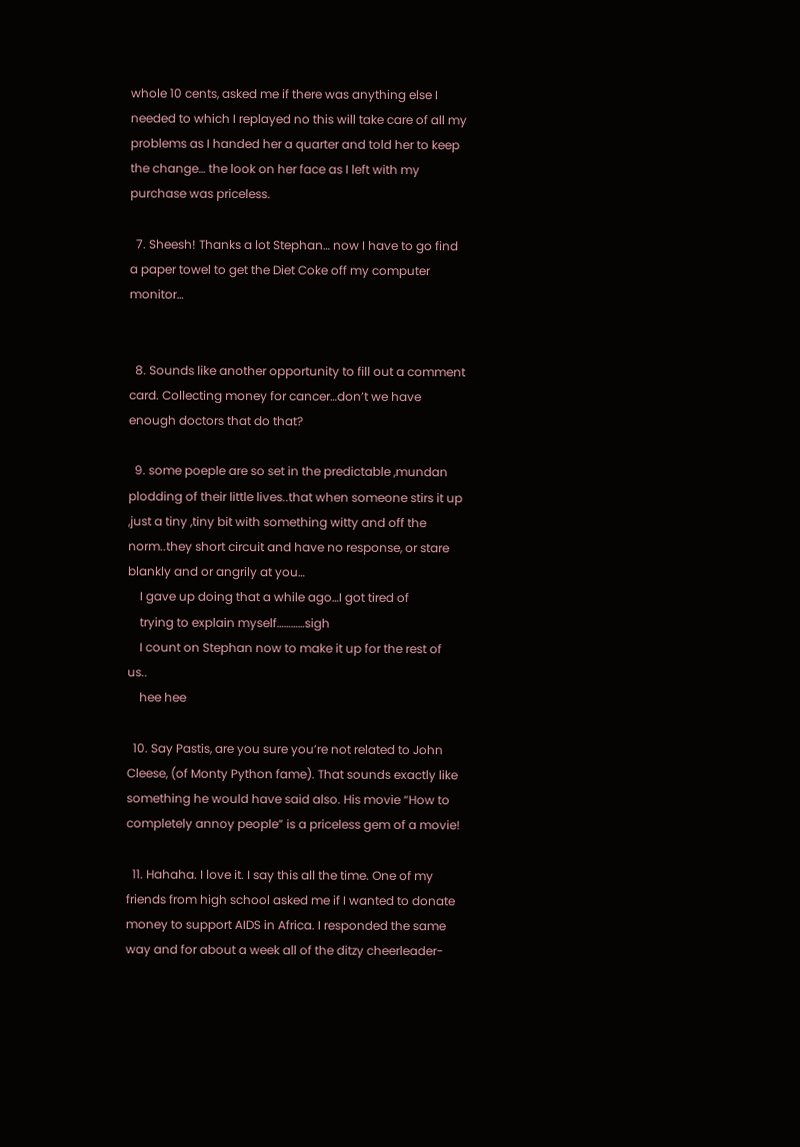whole 10 cents, asked me if there was anything else I needed to which I replayed no this will take care of all my problems as I handed her a quarter and told her to keep the change… the look on her face as I left with my purchase was priceless.

  7. Sheesh! Thanks a lot Stephan… now I have to go find a paper towel to get the Diet Coke off my computer monitor…


  8. Sounds like another opportunity to fill out a comment card. Collecting money for cancer…don’t we have enough doctors that do that?

  9. some poeple are so set in the predictable ,mundan plodding of their little lives..that when someone stirs it up ,just a tiny ,tiny bit with something witty and off the norm..they short circuit and have no response, or stare blankly and or angrily at you…
    I gave up doing that a while ago…I got tired of
    trying to explain myself…………sigh
    I count on Stephan now to make it up for the rest of us..
    hee hee

  10. Say Pastis, are you sure you’re not related to John Cleese, (of Monty Python fame). That sounds exactly like something he would have said also. His movie “How to completely annoy people” is a priceless gem of a movie!

  11. Hahaha. I love it. I say this all the time. One of my friends from high school asked me if I wanted to donate money to support AIDS in Africa. I responded the same way and for about a week all of the ditzy cheerleader-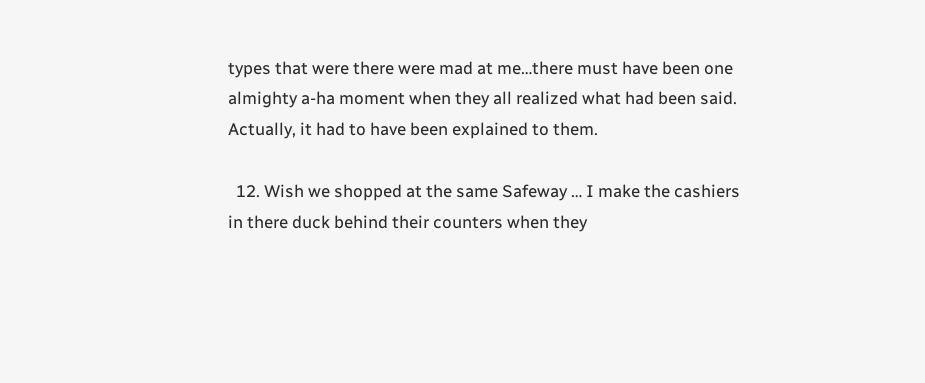types that were there were mad at me…there must have been one almighty a-ha moment when they all realized what had been said. Actually, it had to have been explained to them.

  12. Wish we shopped at the same Safeway … I make the cashiers in there duck behind their counters when they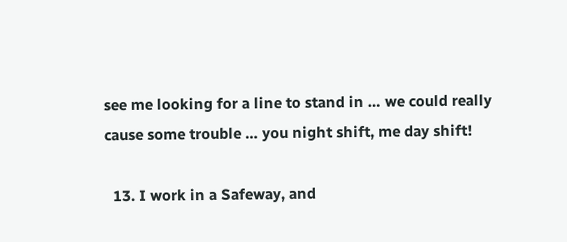see me looking for a line to stand in … we could really cause some trouble … you night shift, me day shift!

  13. I work in a Safeway, and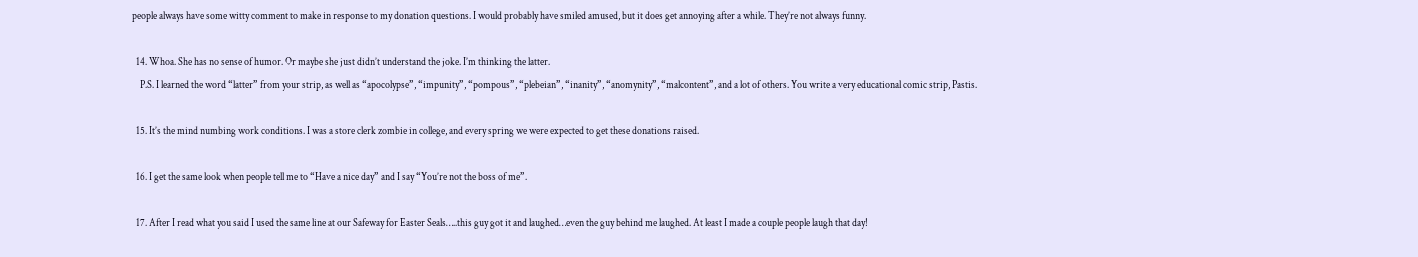people always have some witty comment to make in response to my donation questions. I would probably have smiled amused, but it does get annoying after a while. They’re not always funny.

  14. Whoa. She has no sense of humor. Or maybe she just didn’t understand the joke. I’m thinking the latter.
    P.S. I learned the word “latter” from your strip, as well as “apocolypse”, “impunity”, “pompous”, “plebeian”, “inanity”, “anomynity”, “malcontent”, and a lot of others. You write a very educational comic strip, Pastis.

  15. It’s the mind numbing work conditions. I was a store clerk zombie in college, and every spring we were expected to get these donations raised.

  16. I get the same look when people tell me to “Have a nice day” and I say “You’re not the boss of me”.

  17. After I read what you said I used the same line at our Safeway for Easter Seals…..this guy got it and laughed…even the guy behind me laughed. At least I made a couple people laugh that day!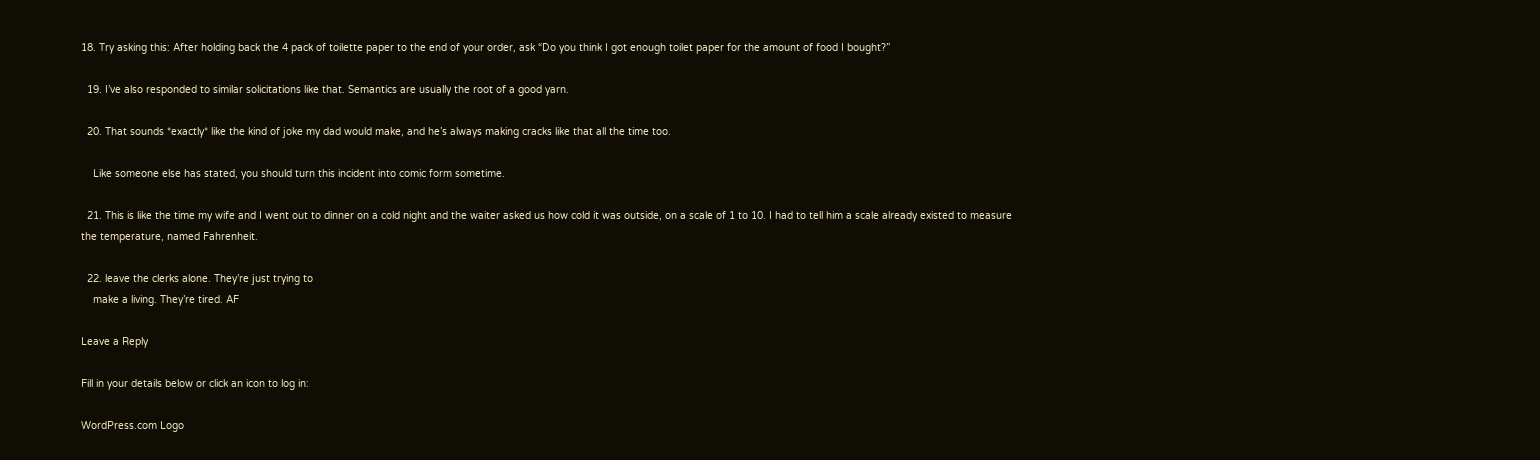18. Try asking this: After holding back the 4 pack of toilette paper to the end of your order, ask “Do you think I got enough toilet paper for the amount of food I bought?”

  19. I’ve also responded to similar solicitations like that. Semantics are usually the root of a good yarn.

  20. That sounds *exactly* like the kind of joke my dad would make, and he’s always making cracks like that all the time too.

    Like someone else has stated, you should turn this incident into comic form sometime.

  21. This is like the time my wife and I went out to dinner on a cold night and the waiter asked us how cold it was outside, on a scale of 1 to 10. I had to tell him a scale already existed to measure the temperature, named Fahrenheit.

  22. leave the clerks alone. They’re just trying to
    make a living. They’re tired. AF

Leave a Reply

Fill in your details below or click an icon to log in:

WordPress.com Logo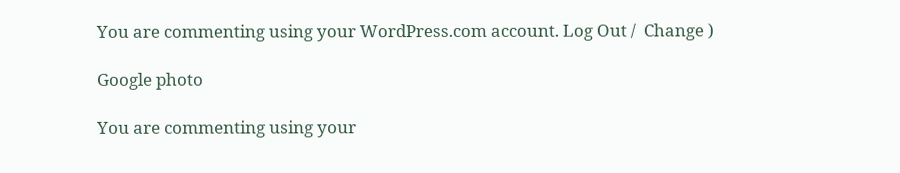You are commenting using your WordPress.com account. Log Out /  Change )

Google photo

You are commenting using your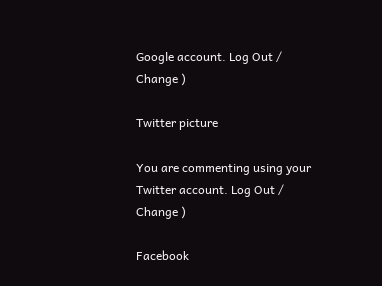Google account. Log Out /  Change )

Twitter picture

You are commenting using your Twitter account. Log Out /  Change )

Facebook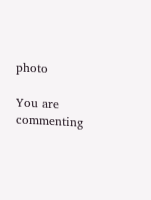photo

You are commenting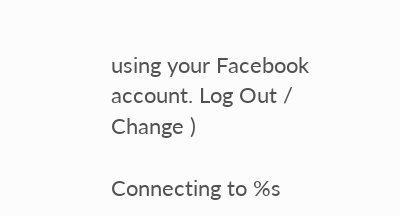using your Facebook account. Log Out /  Change )

Connecting to %s